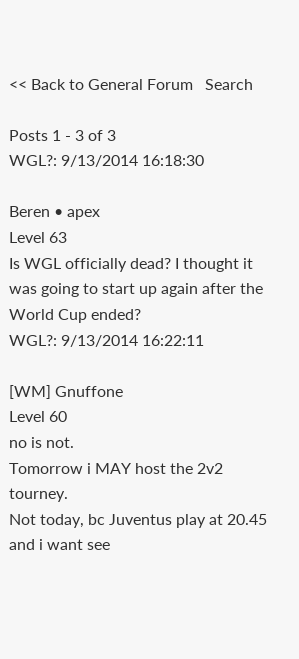<< Back to General Forum   Search

Posts 1 - 3 of 3
WGL?: 9/13/2014 16:18:30

Beren • apex
Level 63
Is WGL officially dead? I thought it was going to start up again after the World Cup ended?
WGL?: 9/13/2014 16:22:11

[WM] Gnuffone
Level 60
no is not.
Tomorrow i MAY host the 2v2 tourney.
Not today, bc Juventus play at 20.45 and i want see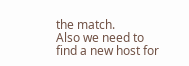the match.
Also we need to find a new host for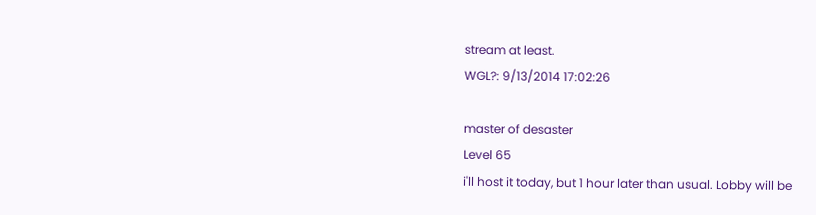stream at least.
WGL?: 9/13/2014 17:02:26

master of desaster
Level 65
i'll host it today, but 1 hour later than usual. Lobby will be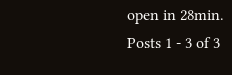open in 28min.
Posts 1 - 3 of 3